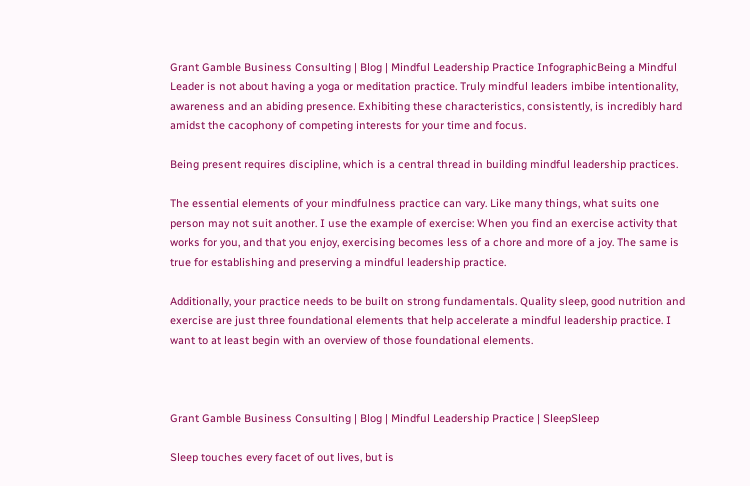Grant Gamble Business Consulting | Blog | Mindful Leadership Practice InfographicBeing a Mindful Leader is not about having a yoga or meditation practice. Truly mindful leaders imbibe intentionality, awareness and an abiding presence. Exhibiting these characteristics, consistently, is incredibly hard amidst the cacophony of competing interests for your time and focus.

Being present requires discipline, which is a central thread in building mindful leadership practices.

The essential elements of your mindfulness practice can vary. Like many things, what suits one person may not suit another. I use the example of exercise: When you find an exercise activity that works for you, and that you enjoy, exercising becomes less of a chore and more of a joy. The same is true for establishing and preserving a mindful leadership practice.

Additionally, your practice needs to be built on strong fundamentals. Quality sleep, good nutrition and exercise are just three foundational elements that help accelerate a mindful leadership practice. I want to at least begin with an overview of those foundational elements.



Grant Gamble Business Consulting | Blog | Mindful Leadership Practice | SleepSleep

Sleep touches every facet of out lives, but is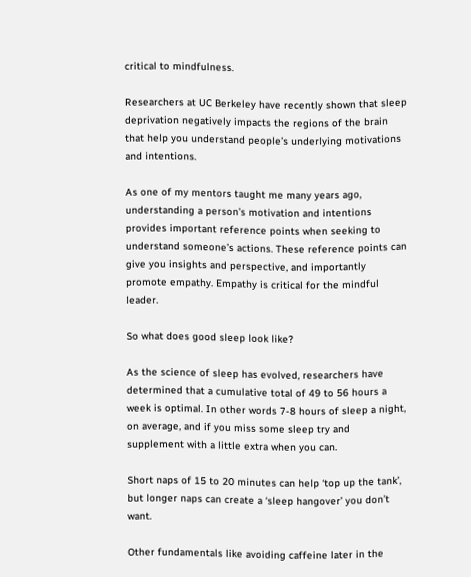critical to mindfulness.

Researchers at UC Berkeley have recently shown that sleep deprivation negatively impacts the regions of the brain that help you understand people’s underlying motivations and intentions.

As one of my mentors taught me many years ago, understanding a person’s motivation and intentions provides important reference points when seeking to understand someone’s actions. These reference points can give you insights and perspective, and importantly promote empathy. Empathy is critical for the mindful leader.

So what does good sleep look like?

As the science of sleep has evolved, researchers have determined that a cumulative total of 49 to 56 hours a week is optimal. In other words 7-8 hours of sleep a night, on average, and if you miss some sleep try and supplement with a little extra when you can.

Short naps of 15 to 20 minutes can help ‘top up the tank’, but longer naps can create a ‘sleep hangover’ you don’t want.

Other fundamentals like avoiding caffeine later in the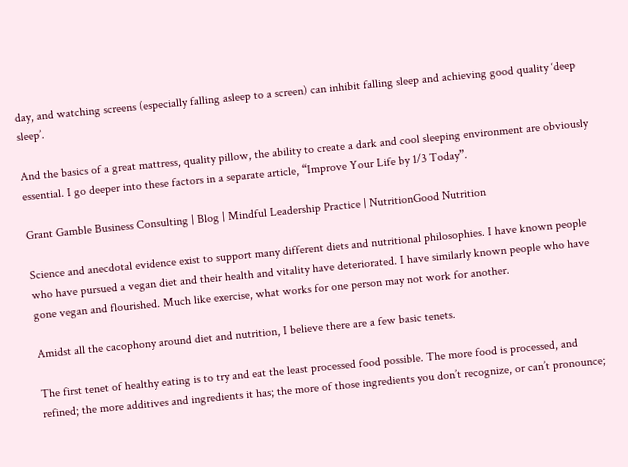day, and watching screens (especially falling asleep to a screen) can inhibit falling sleep and achieving good quality ‘deep sleep’.

And the basics of a great mattress, quality pillow, the ability to create a dark and cool sleeping environment are obviously essential. I go deeper into these factors in a separate article, “Improve Your Life by 1/3 Today”.

Grant Gamble Business Consulting | Blog | Mindful Leadership Practice | NutritionGood Nutrition

Science and anecdotal evidence exist to support many different diets and nutritional philosophies. I have known people who have pursued a vegan diet and their health and vitality have deteriorated. I have similarly known people who have gone vegan and flourished. Much like exercise, what works for one person may not work for another.

Amidst all the cacophony around diet and nutrition, I believe there are a few basic tenets.

The first tenet of healthy eating is to try and eat the least processed food possible. The more food is processed, and refined; the more additives and ingredients it has; the more of those ingredients you don’t recognize, or can’t pronounce;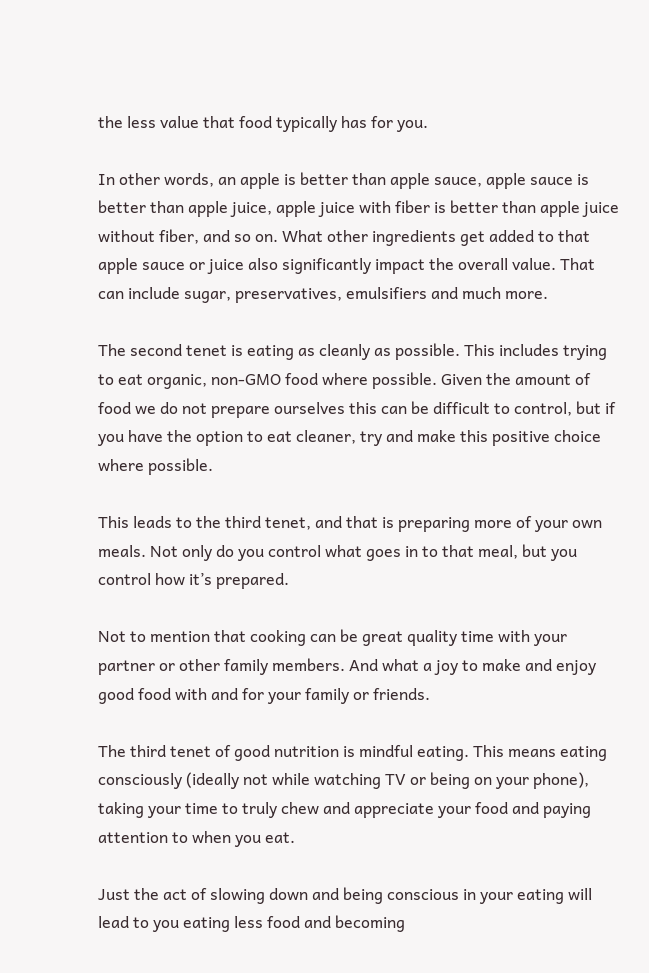the less value that food typically has for you.

In other words, an apple is better than apple sauce, apple sauce is better than apple juice, apple juice with fiber is better than apple juice without fiber, and so on. What other ingredients get added to that apple sauce or juice also significantly impact the overall value. That can include sugar, preservatives, emulsifiers and much more.

The second tenet is eating as cleanly as possible. This includes trying to eat organic, non-GMO food where possible. Given the amount of food we do not prepare ourselves this can be difficult to control, but if you have the option to eat cleaner, try and make this positive choice where possible.

This leads to the third tenet, and that is preparing more of your own meals. Not only do you control what goes in to that meal, but you control how it’s prepared.

Not to mention that cooking can be great quality time with your partner or other family members. And what a joy to make and enjoy good food with and for your family or friends.

The third tenet of good nutrition is mindful eating. This means eating consciously (ideally not while watching TV or being on your phone), taking your time to truly chew and appreciate your food and paying attention to when you eat.

Just the act of slowing down and being conscious in your eating will lead to you eating less food and becoming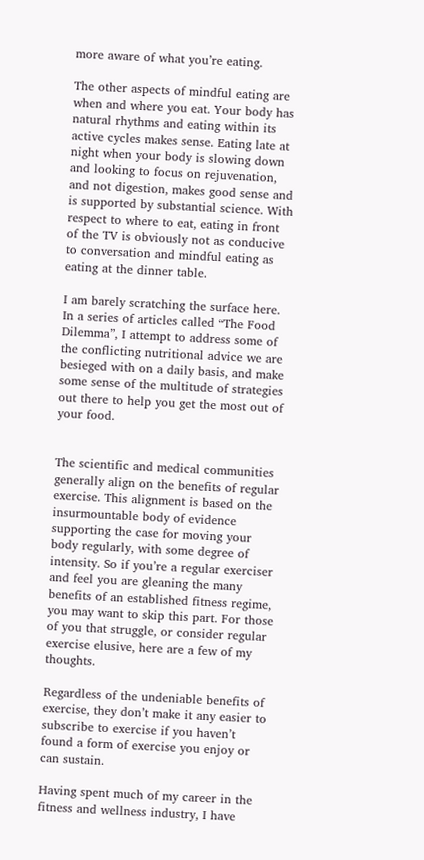more aware of what you’re eating.

The other aspects of mindful eating are when and where you eat. Your body has natural rhythms and eating within its active cycles makes sense. Eating late at night when your body is slowing down and looking to focus on rejuvenation, and not digestion, makes good sense and is supported by substantial science. With respect to where to eat, eating in front of the TV is obviously not as conducive to conversation and mindful eating as eating at the dinner table.

I am barely scratching the surface here. In a series of articles called “The Food Dilemma”, I attempt to address some of the conflicting nutritional advice we are besieged with on a daily basis, and make some sense of the multitude of strategies out there to help you get the most out of your food.


The scientific and medical communities generally align on the benefits of regular exercise. This alignment is based on the insurmountable body of evidence supporting the case for moving your body regularly, with some degree of intensity. So if you’re a regular exerciser and feel you are gleaning the many benefits of an established fitness regime, you may want to skip this part. For those of you that struggle, or consider regular exercise elusive, here are a few of my thoughts.

Regardless of the undeniable benefits of exercise, they don’t make it any easier to subscribe to exercise if you haven’t found a form of exercise you enjoy or can sustain.

Having spent much of my career in the fitness and wellness industry, I have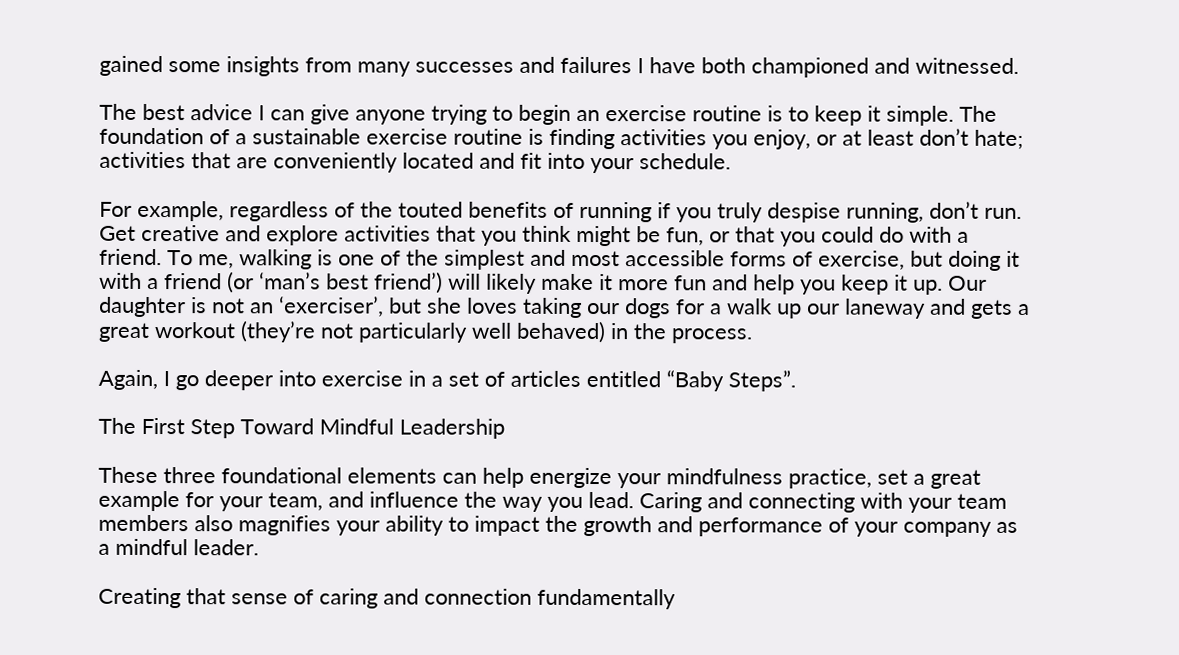gained some insights from many successes and failures I have both championed and witnessed.

The best advice I can give anyone trying to begin an exercise routine is to keep it simple. The foundation of a sustainable exercise routine is finding activities you enjoy, or at least don’t hate; activities that are conveniently located and fit into your schedule.

For example, regardless of the touted benefits of running if you truly despise running, don’t run. Get creative and explore activities that you think might be fun, or that you could do with a friend. To me, walking is one of the simplest and most accessible forms of exercise, but doing it with a friend (or ‘man’s best friend’) will likely make it more fun and help you keep it up. Our daughter is not an ‘exerciser’, but she loves taking our dogs for a walk up our laneway and gets a great workout (they’re not particularly well behaved) in the process.

Again, I go deeper into exercise in a set of articles entitled “Baby Steps”.

The First Step Toward Mindful Leadership

These three foundational elements can help energize your mindfulness practice, set a great example for your team, and influence the way you lead. Caring and connecting with your team members also magnifies your ability to impact the growth and performance of your company as a mindful leader.

Creating that sense of caring and connection fundamentally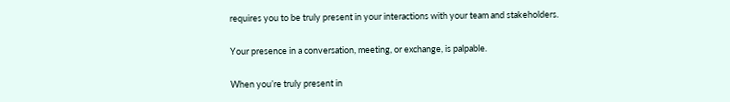requires you to be truly present in your interactions with your team and stakeholders.

Your presence in a conversation, meeting, or exchange, is palpable.

When you’re truly present in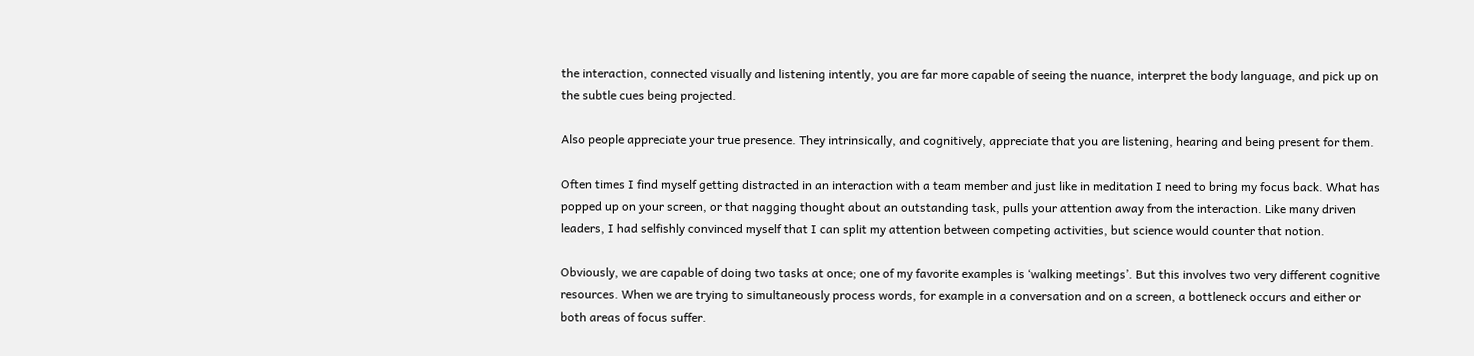the interaction, connected visually and listening intently, you are far more capable of seeing the nuance, interpret the body language, and pick up on the subtle cues being projected.

Also people appreciate your true presence. They intrinsically, and cognitively, appreciate that you are listening, hearing and being present for them.

Often times I find myself getting distracted in an interaction with a team member and just like in meditation I need to bring my focus back. What has popped up on your screen, or that nagging thought about an outstanding task, pulls your attention away from the interaction. Like many driven leaders, I had selfishly convinced myself that I can split my attention between competing activities, but science would counter that notion.

Obviously, we are capable of doing two tasks at once; one of my favorite examples is ‘walking meetings’. But this involves two very different cognitive resources. When we are trying to simultaneously process words, for example in a conversation and on a screen, a bottleneck occurs and either or both areas of focus suffer.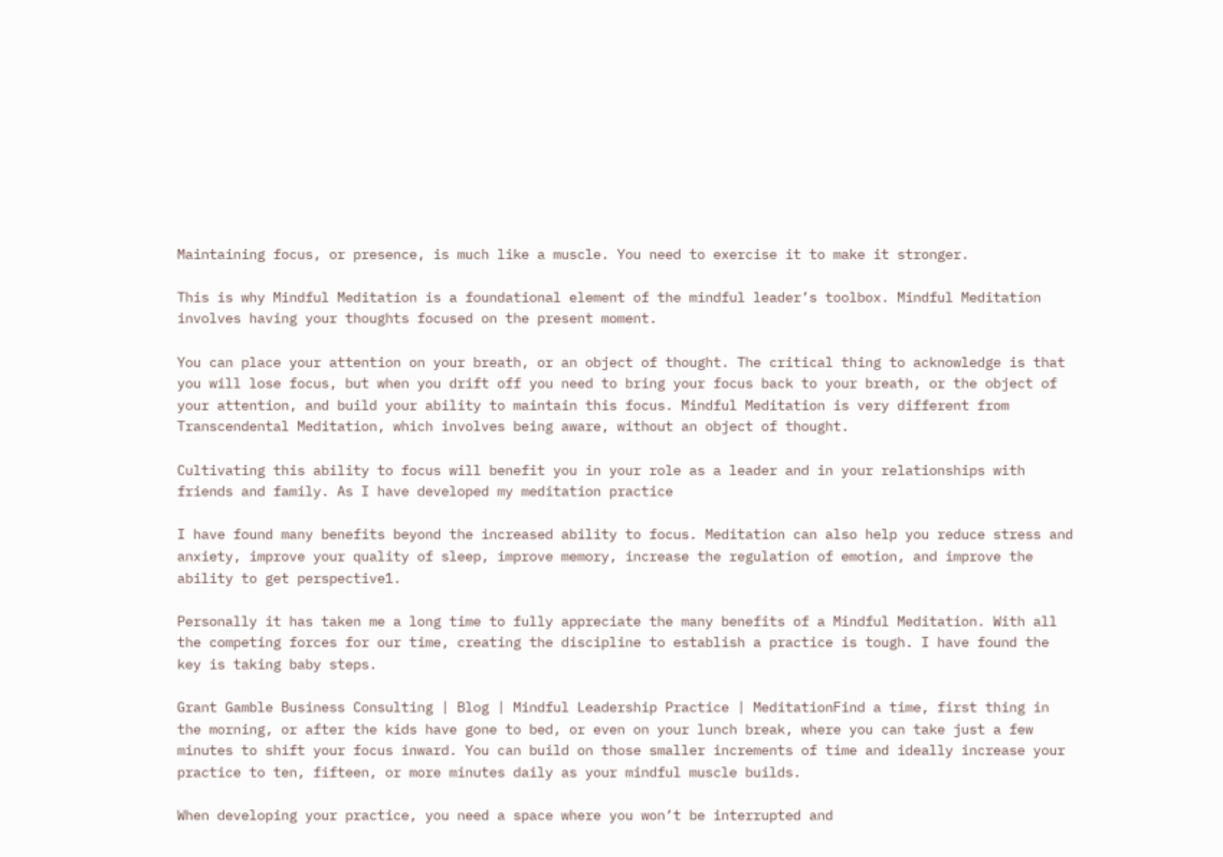Maintaining focus, or presence, is much like a muscle. You need to exercise it to make it stronger.

This is why Mindful Meditation is a foundational element of the mindful leader’s toolbox. Mindful Meditation involves having your thoughts focused on the present moment.

You can place your attention on your breath, or an object of thought. The critical thing to acknowledge is that you will lose focus, but when you drift off you need to bring your focus back to your breath, or the object of your attention, and build your ability to maintain this focus. Mindful Meditation is very different from Transcendental Meditation, which involves being aware, without an object of thought.

Cultivating this ability to focus will benefit you in your role as a leader and in your relationships with friends and family. As I have developed my meditation practice

I have found many benefits beyond the increased ability to focus. Meditation can also help you reduce stress and anxiety, improve your quality of sleep, improve memory, increase the regulation of emotion, and improve the ability to get perspective1.

Personally it has taken me a long time to fully appreciate the many benefits of a Mindful Meditation. With all the competing forces for our time, creating the discipline to establish a practice is tough. I have found the key is taking baby steps.

Grant Gamble Business Consulting | Blog | Mindful Leadership Practice | MeditationFind a time, first thing in the morning, or after the kids have gone to bed, or even on your lunch break, where you can take just a few minutes to shift your focus inward. You can build on those smaller increments of time and ideally increase your practice to ten, fifteen, or more minutes daily as your mindful muscle builds.

When developing your practice, you need a space where you won’t be interrupted and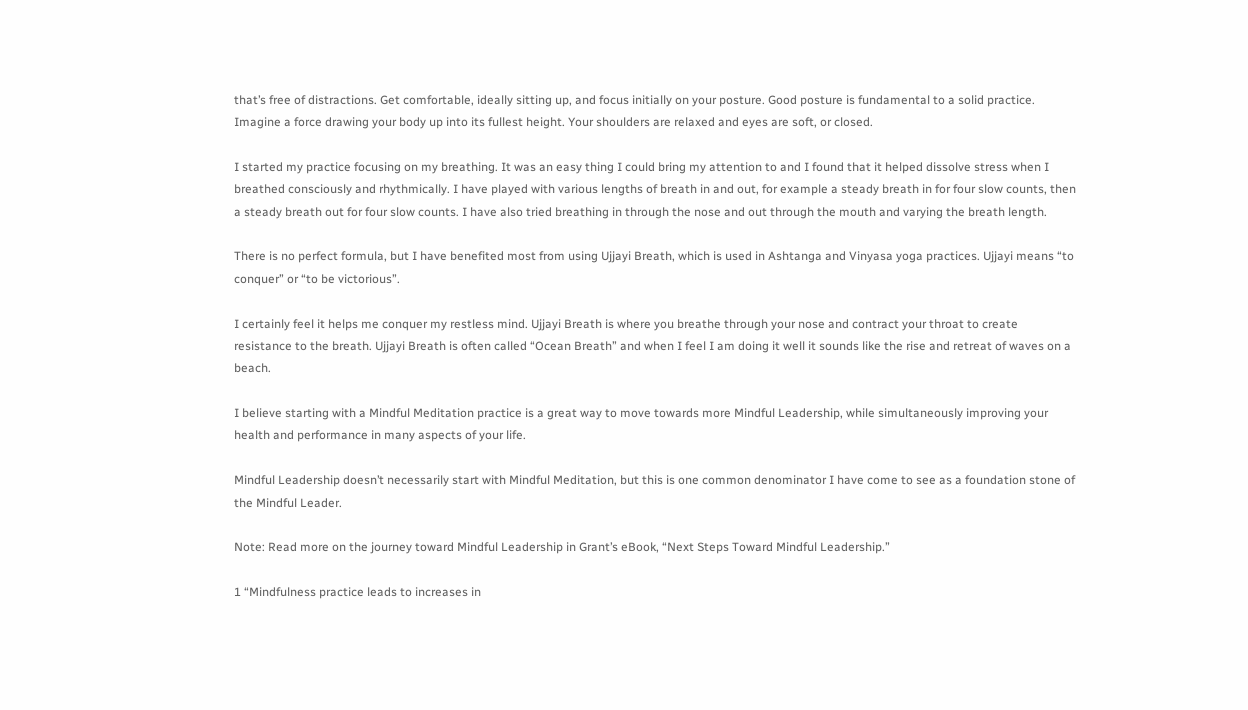that’s free of distractions. Get comfortable, ideally sitting up, and focus initially on your posture. Good posture is fundamental to a solid practice. Imagine a force drawing your body up into its fullest height. Your shoulders are relaxed and eyes are soft, or closed.

I started my practice focusing on my breathing. It was an easy thing I could bring my attention to and I found that it helped dissolve stress when I breathed consciously and rhythmically. I have played with various lengths of breath in and out, for example a steady breath in for four slow counts, then a steady breath out for four slow counts. I have also tried breathing in through the nose and out through the mouth and varying the breath length.

There is no perfect formula, but I have benefited most from using Ujjayi Breath, which is used in Ashtanga and Vinyasa yoga practices. Ujjayi means “to conquer” or “to be victorious”.

I certainly feel it helps me conquer my restless mind. Ujjayi Breath is where you breathe through your nose and contract your throat to create resistance to the breath. Ujjayi Breath is often called “Ocean Breath” and when I feel I am doing it well it sounds like the rise and retreat of waves on a beach.

I believe starting with a Mindful Meditation practice is a great way to move towards more Mindful Leadership, while simultaneously improving your health and performance in many aspects of your life.

Mindful Leadership doesn’t necessarily start with Mindful Meditation, but this is one common denominator I have come to see as a foundation stone of the Mindful Leader.

Note: Read more on the journey toward Mindful Leadership in Grant’s eBook, “Next Steps Toward Mindful Leadership.”

1 “Mindfulness practice leads to increases in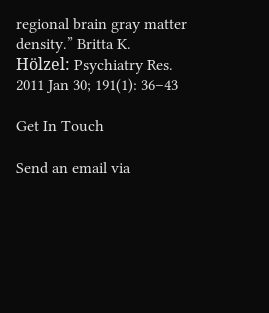regional brain gray matter density.” Britta K. Hölzel: Psychiatry Res. 2011 Jan 30; 191(1): 36–43

Get In Touch

Send an email via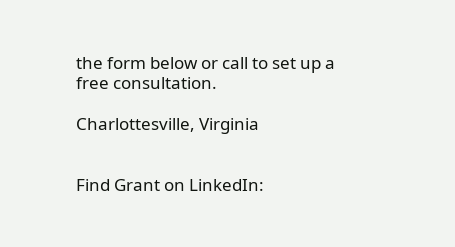the form below or call to set up a free consultation.

Charlottesville, Virginia


Find Grant on LinkedIn: